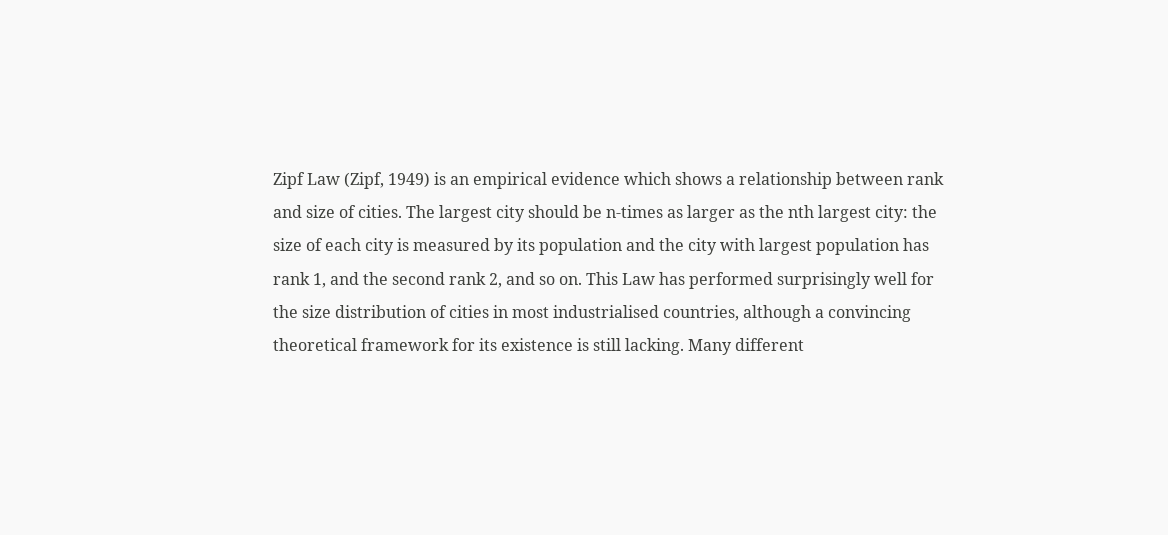Zipf Law (Zipf, 1949) is an empirical evidence which shows a relationship between rank and size of cities. The largest city should be n-times as larger as the nth largest city: the size of each city is measured by its population and the city with largest population has rank 1, and the second rank 2, and so on. This Law has performed surprisingly well for the size distribution of cities in most industrialised countries, although a convincing theoretical framework for its existence is still lacking. Many different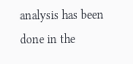analysis has been done in the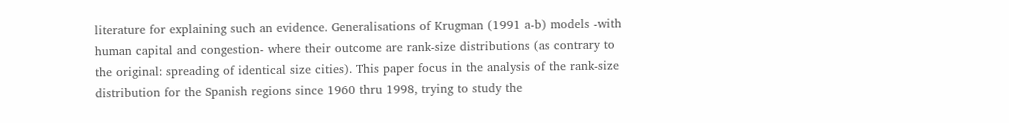literature for explaining such an evidence. Generalisations of Krugman (1991 a-b) models -with human capital and congestion- where their outcome are rank-size distributions (as contrary to the original: spreading of identical size cities). This paper focus in the analysis of the rank-size distribution for the Spanish regions since 1960 thru 1998, trying to study the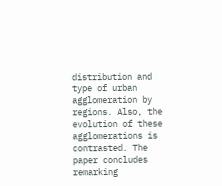distribution and type of urban agglomeration by regions. Also, the evolution of these agglomerations is contrasted. The paper concludes remarking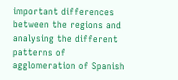important differences between the regions and analysing the different patterns of agglomeration of Spanish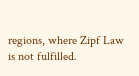regions, where Zipf Law is not fulfilled.